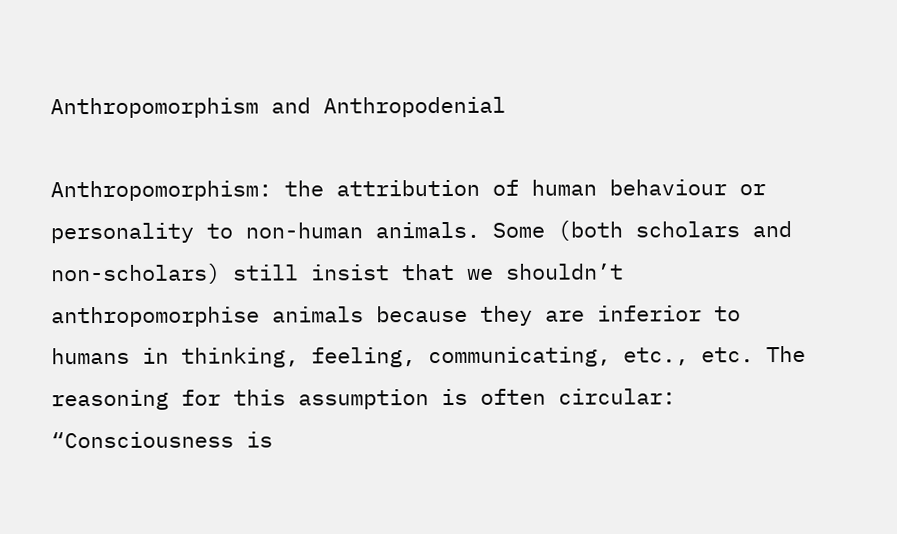Anthropomorphism and Anthropodenial

Anthropomorphism: the attribution of human behaviour or personality to non-human animals. Some (both scholars and non-scholars) still insist that we shouldn’t anthropomorphise animals because they are inferior to humans in thinking, feeling, communicating, etc., etc. The reasoning for this assumption is often circular: “Consciousness is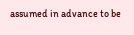assumed in advance to be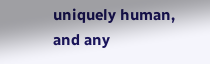uniquely human, and any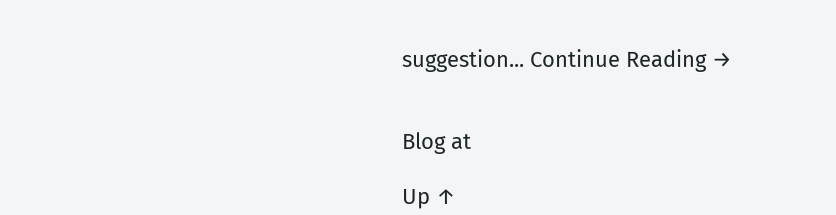suggestion... Continue Reading →


Blog at

Up ↑